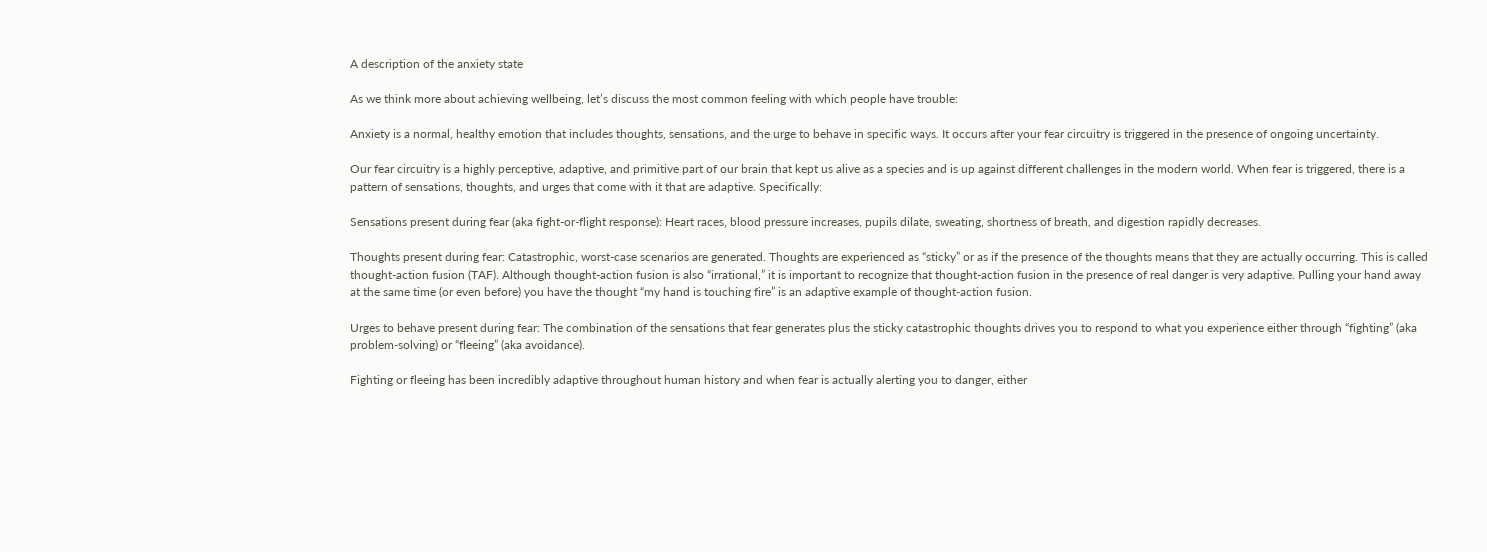A description of the anxiety state

As we think more about achieving wellbeing, let’s discuss the most common feeling with which people have trouble:

Anxiety is a normal, healthy emotion that includes thoughts, sensations, and the urge to behave in specific ways. It occurs after your fear circuitry is triggered in the presence of ongoing uncertainty.

Our fear circuitry is a highly perceptive, adaptive, and primitive part of our brain that kept us alive as a species and is up against different challenges in the modern world. When fear is triggered, there is a pattern of sensations, thoughts, and urges that come with it that are adaptive. Specifically:

Sensations present during fear (aka fight-or-flight response): Heart races, blood pressure increases, pupils dilate, sweating, shortness of breath, and digestion rapidly decreases.

Thoughts present during fear: Catastrophic, worst-case scenarios are generated. Thoughts are experienced as “sticky” or as if the presence of the thoughts means that they are actually occurring. This is called thought-action fusion (TAF). Although thought-action fusion is also “irrational,” it is important to recognize that thought-action fusion in the presence of real danger is very adaptive. Pulling your hand away at the same time (or even before) you have the thought “my hand is touching fire” is an adaptive example of thought-action fusion.

Urges to behave present during fear: The combination of the sensations that fear generates plus the sticky catastrophic thoughts drives you to respond to what you experience either through “fighting” (aka problem-solving) or “fleeing” (aka avoidance).

Fighting or fleeing has been incredibly adaptive throughout human history and when fear is actually alerting you to danger, either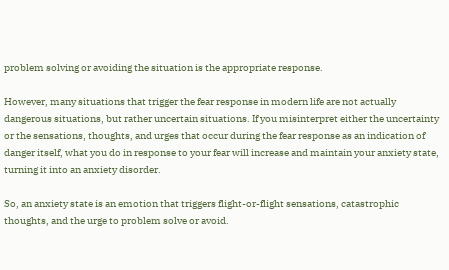problem solving or avoiding the situation is the appropriate response.

However, many situations that trigger the fear response in modern life are not actually dangerous situations, but rather uncertain situations. If you misinterpret either the uncertainty or the sensations, thoughts, and urges that occur during the fear response as an indication of danger itself, what you do in response to your fear will increase and maintain your anxiety state, turning it into an anxiety disorder.

So, an anxiety state is an emotion that triggers flight-or-flight sensations, catastrophic thoughts, and the urge to problem solve or avoid.